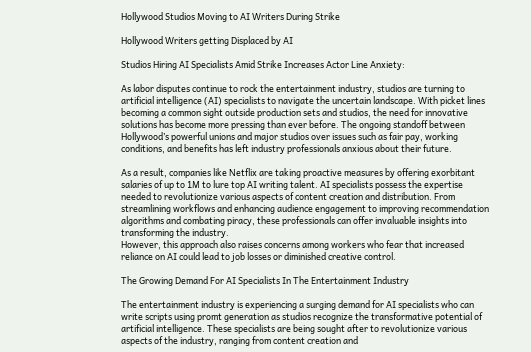Hollywood Studios Moving to AI Writers During Strike

Hollywood Writers getting Displaced by AI

Studios Hiring AI Specialists Amid Strike Increases Actor Line Anxiety:

As labor disputes continue to rock the entertainment industry, studios are turning to artificial intelligence (AI) specialists to navigate the uncertain landscape. With picket lines becoming a common sight outside production sets and studios, the need for innovative solutions has become more pressing than ever before. The ongoing standoff between Hollywood’s powerful unions and major studios over issues such as fair pay, working conditions, and benefits has left industry professionals anxious about their future.

As a result, companies like Netflix are taking proactive measures by offering exorbitant salaries of up to 1M to lure top AI writing talent. AI specialists possess the expertise needed to revolutionize various aspects of content creation and distribution. From streamlining workflows and enhancing audience engagement to improving recommendation algorithms and combating piracy, these professionals can offer invaluable insights into transforming the industry.
However, this approach also raises concerns among workers who fear that increased reliance on AI could lead to job losses or diminished creative control.

The Growing Demand For AI Specialists In The Entertainment Industry

The entertainment industry is experiencing a surging demand for AI specialists who can write scripts using promt generation as studios recognize the transformative potential of artificial intelligence. These specialists are being sought after to revolutionize various aspects of the industry, ranging from content creation and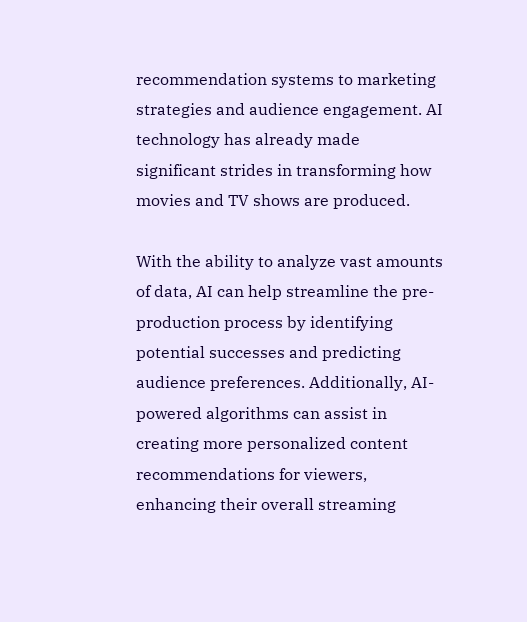recommendation systems to marketing strategies and audience engagement. AI technology has already made significant strides in transforming how movies and TV shows are produced.

With the ability to analyze vast amounts of data, AI can help streamline the pre-production process by identifying potential successes and predicting audience preferences. Additionally, AI-powered algorithms can assist in creating more personalized content recommendations for viewers, enhancing their overall streaming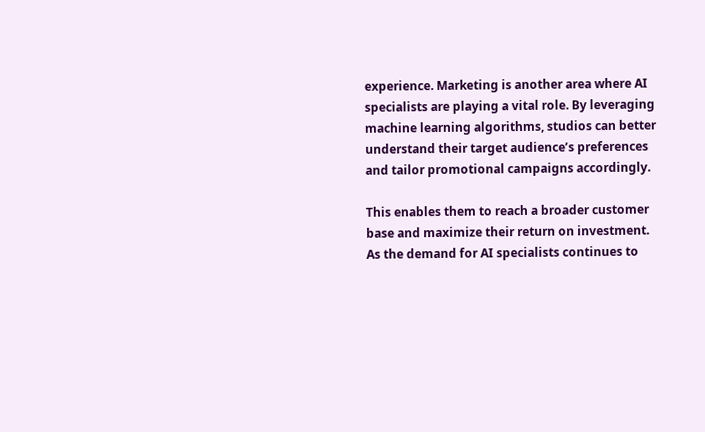experience. Marketing is another area where AI specialists are playing a vital role. By leveraging machine learning algorithms, studios can better understand their target audience’s preferences and tailor promotional campaigns accordingly.

This enables them to reach a broader customer base and maximize their return on investment. As the demand for AI specialists continues to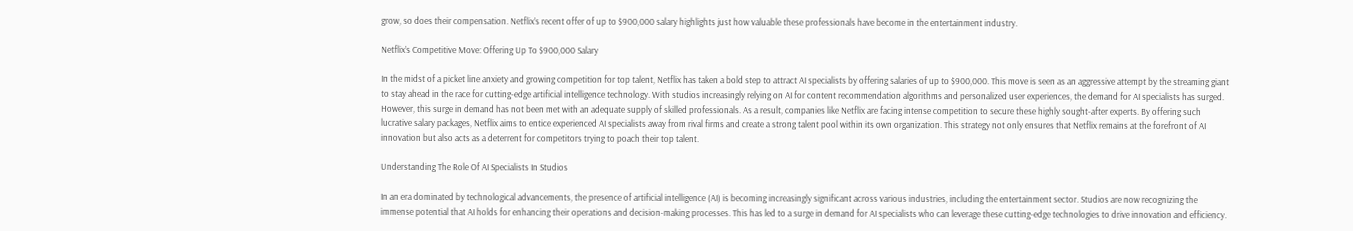grow, so does their compensation. Netflix’s recent offer of up to $900,000 salary highlights just how valuable these professionals have become in the entertainment industry.

Netflix’s Competitive Move: Offering Up To $900,000 Salary

In the midst of a picket line anxiety and growing competition for top talent, Netflix has taken a bold step to attract AI specialists by offering salaries of up to $900,000. This move is seen as an aggressive attempt by the streaming giant to stay ahead in the race for cutting-edge artificial intelligence technology. With studios increasingly relying on AI for content recommendation algorithms and personalized user experiences, the demand for AI specialists has surged.
However, this surge in demand has not been met with an adequate supply of skilled professionals. As a result, companies like Netflix are facing intense competition to secure these highly sought-after experts. By offering such lucrative salary packages, Netflix aims to entice experienced AI specialists away from rival firms and create a strong talent pool within its own organization. This strategy not only ensures that Netflix remains at the forefront of AI innovation but also acts as a deterrent for competitors trying to poach their top talent.

Understanding The Role Of AI Specialists In Studios

In an era dominated by technological advancements, the presence of artificial intelligence (AI) is becoming increasingly significant across various industries, including the entertainment sector. Studios are now recognizing the immense potential that AI holds for enhancing their operations and decision-making processes. This has led to a surge in demand for AI specialists who can leverage these cutting-edge technologies to drive innovation and efficiency.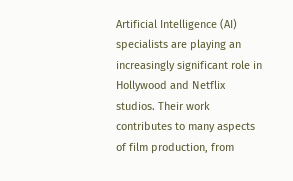Artificial Intelligence (AI) specialists are playing an increasingly significant role in Hollywood and Netflix studios. Their work contributes to many aspects of film production, from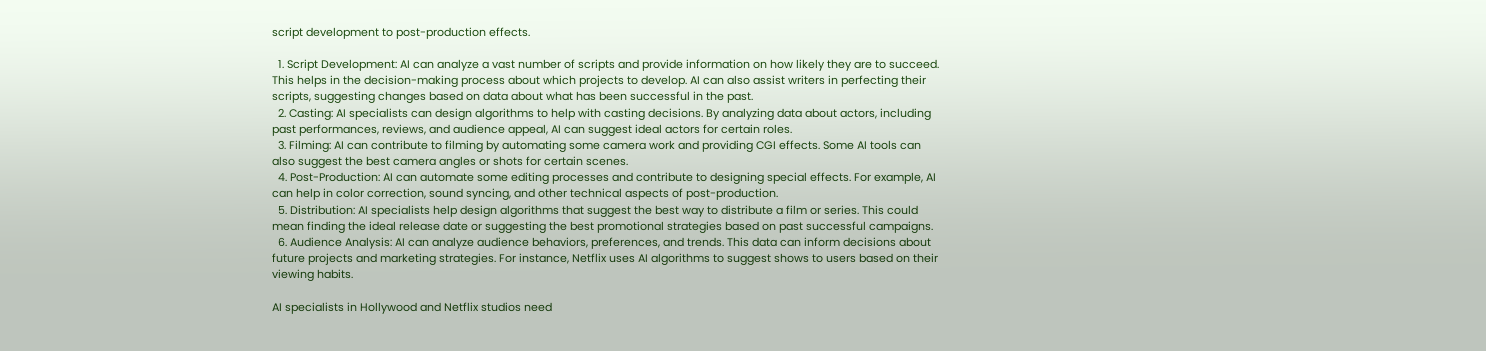script development to post-production effects.

  1. Script Development: AI can analyze a vast number of scripts and provide information on how likely they are to succeed. This helps in the decision-making process about which projects to develop. AI can also assist writers in perfecting their scripts, suggesting changes based on data about what has been successful in the past.
  2. Casting: AI specialists can design algorithms to help with casting decisions. By analyzing data about actors, including past performances, reviews, and audience appeal, AI can suggest ideal actors for certain roles.
  3. Filming: AI can contribute to filming by automating some camera work and providing CGI effects. Some AI tools can also suggest the best camera angles or shots for certain scenes.
  4. Post-Production: AI can automate some editing processes and contribute to designing special effects. For example, AI can help in color correction, sound syncing, and other technical aspects of post-production.
  5. Distribution: AI specialists help design algorithms that suggest the best way to distribute a film or series. This could mean finding the ideal release date or suggesting the best promotional strategies based on past successful campaigns.
  6. Audience Analysis: AI can analyze audience behaviors, preferences, and trends. This data can inform decisions about future projects and marketing strategies. For instance, Netflix uses AI algorithms to suggest shows to users based on their viewing habits.

AI specialists in Hollywood and Netflix studios need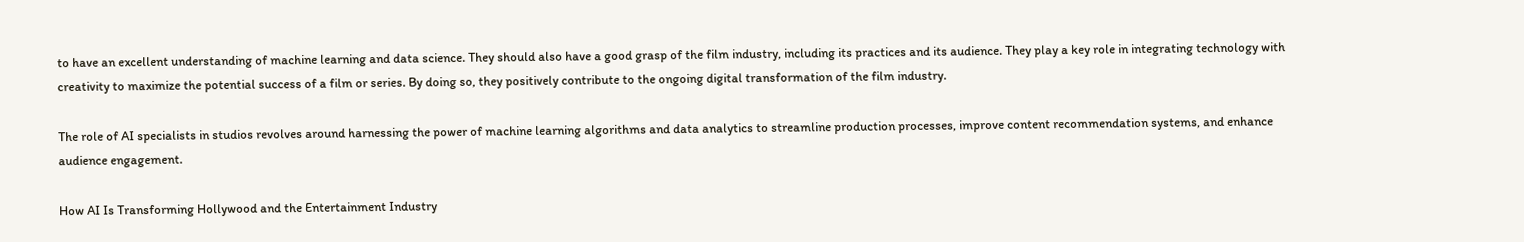to have an excellent understanding of machine learning and data science. They should also have a good grasp of the film industry, including its practices and its audience. They play a key role in integrating technology with creativity to maximize the potential success of a film or series. By doing so, they positively contribute to the ongoing digital transformation of the film industry.

The role of AI specialists in studios revolves around harnessing the power of machine learning algorithms and data analytics to streamline production processes, improve content recommendation systems, and enhance audience engagement.

How AI Is Transforming Hollywood and the Entertainment Industry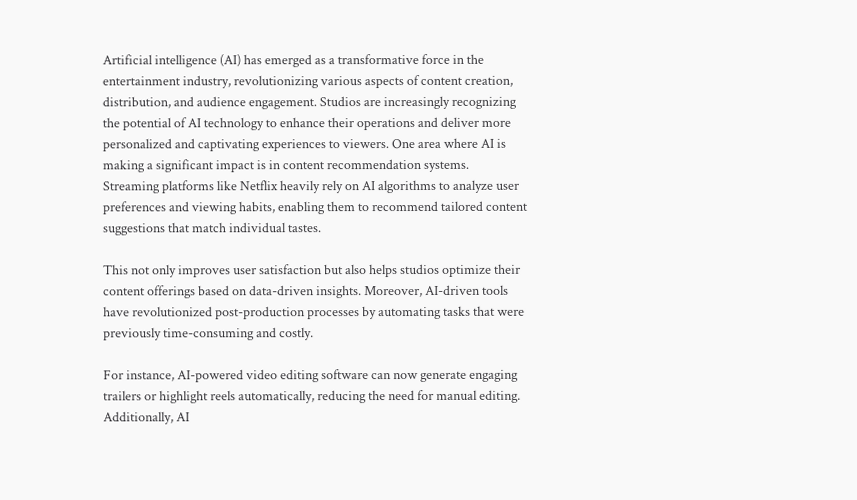Artificial intelligence (AI) has emerged as a transformative force in the entertainment industry, revolutionizing various aspects of content creation, distribution, and audience engagement. Studios are increasingly recognizing the potential of AI technology to enhance their operations and deliver more personalized and captivating experiences to viewers. One area where AI is making a significant impact is in content recommendation systems. Streaming platforms like Netflix heavily rely on AI algorithms to analyze user preferences and viewing habits, enabling them to recommend tailored content suggestions that match individual tastes.

This not only improves user satisfaction but also helps studios optimize their content offerings based on data-driven insights. Moreover, AI-driven tools have revolutionized post-production processes by automating tasks that were previously time-consuming and costly.

For instance, AI-powered video editing software can now generate engaging trailers or highlight reels automatically, reducing the need for manual editing. Additionally, AI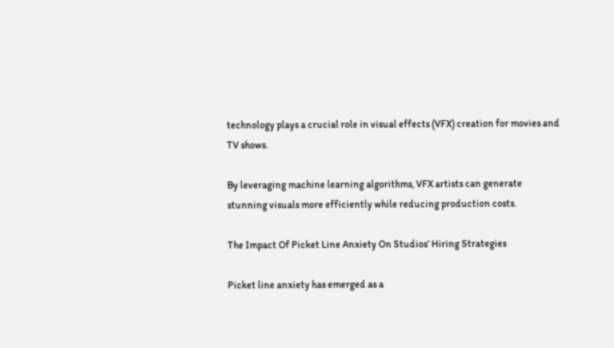technology plays a crucial role in visual effects (VFX) creation for movies and TV shows.

By leveraging machine learning algorithms, VFX artists can generate stunning visuals more efficiently while reducing production costs.

The Impact Of Picket Line Anxiety On Studios’ Hiring Strategies

Picket line anxiety has emerged as a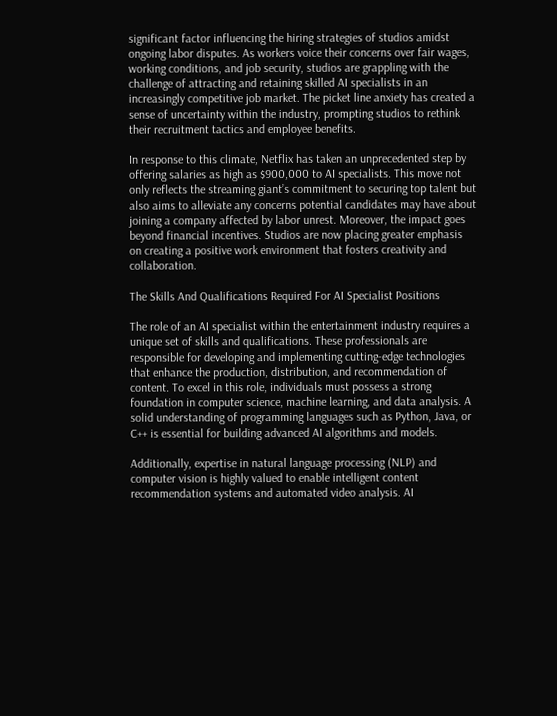significant factor influencing the hiring strategies of studios amidst ongoing labor disputes. As workers voice their concerns over fair wages, working conditions, and job security, studios are grappling with the challenge of attracting and retaining skilled AI specialists in an increasingly competitive job market. The picket line anxiety has created a sense of uncertainty within the industry, prompting studios to rethink their recruitment tactics and employee benefits.

In response to this climate, Netflix has taken an unprecedented step by offering salaries as high as $900,000 to AI specialists. This move not only reflects the streaming giant’s commitment to securing top talent but also aims to alleviate any concerns potential candidates may have about joining a company affected by labor unrest. Moreover, the impact goes beyond financial incentives. Studios are now placing greater emphasis on creating a positive work environment that fosters creativity and collaboration.

The Skills And Qualifications Required For AI Specialist Positions

The role of an AI specialist within the entertainment industry requires a unique set of skills and qualifications. These professionals are responsible for developing and implementing cutting-edge technologies that enhance the production, distribution, and recommendation of content. To excel in this role, individuals must possess a strong foundation in computer science, machine learning, and data analysis. A solid understanding of programming languages such as Python, Java, or C++ is essential for building advanced AI algorithms and models.

Additionally, expertise in natural language processing (NLP) and computer vision is highly valued to enable intelligent content recommendation systems and automated video analysis. AI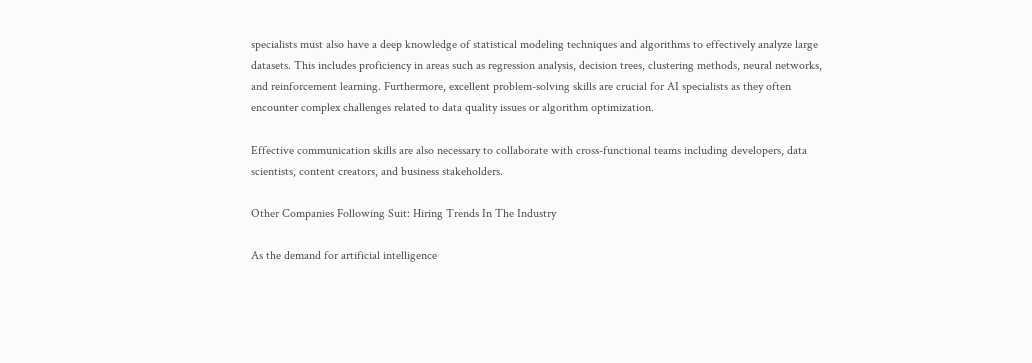specialists must also have a deep knowledge of statistical modeling techniques and algorithms to effectively analyze large datasets. This includes proficiency in areas such as regression analysis, decision trees, clustering methods, neural networks, and reinforcement learning. Furthermore, excellent problem-solving skills are crucial for AI specialists as they often encounter complex challenges related to data quality issues or algorithm optimization.

Effective communication skills are also necessary to collaborate with cross-functional teams including developers, data scientists, content creators, and business stakeholders.

Other Companies Following Suit: Hiring Trends In The Industry

As the demand for artificial intelligence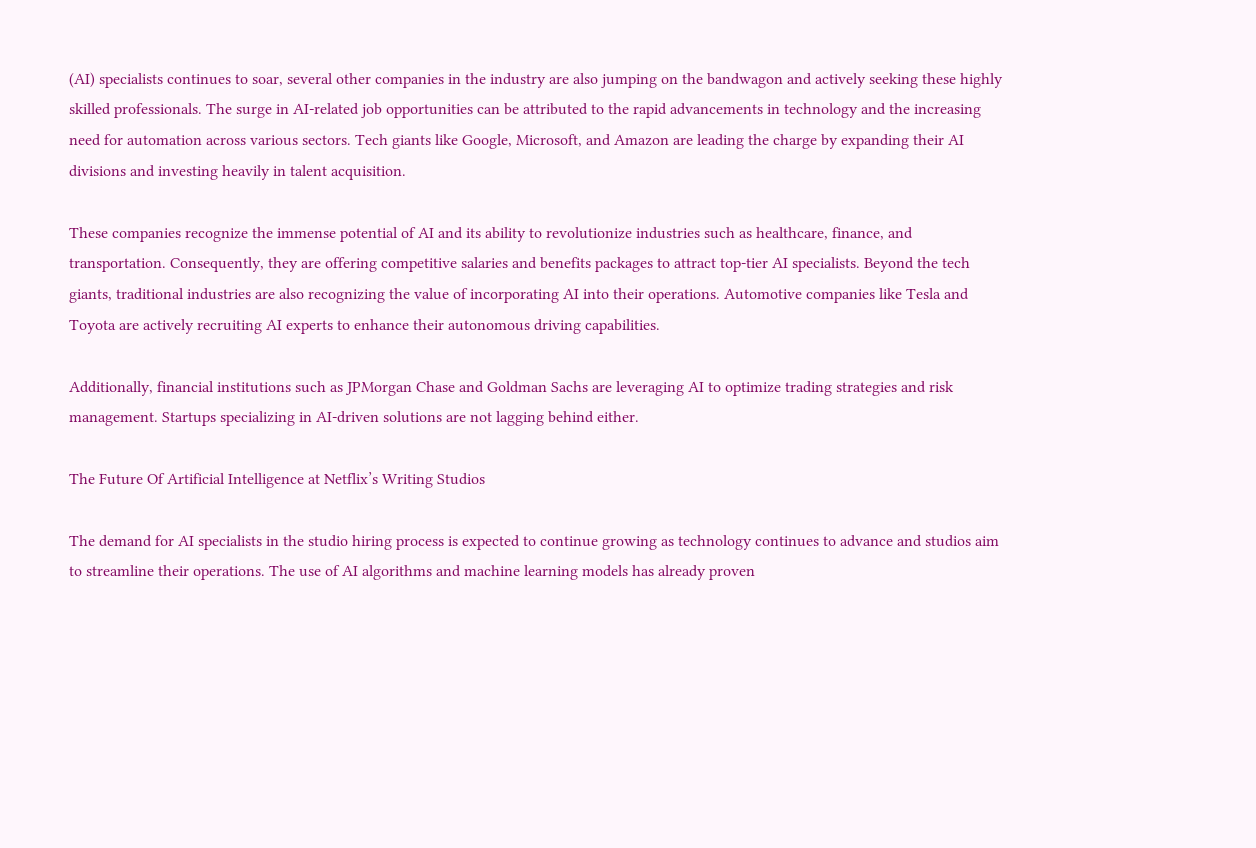(AI) specialists continues to soar, several other companies in the industry are also jumping on the bandwagon and actively seeking these highly skilled professionals. The surge in AI-related job opportunities can be attributed to the rapid advancements in technology and the increasing need for automation across various sectors. Tech giants like Google, Microsoft, and Amazon are leading the charge by expanding their AI divisions and investing heavily in talent acquisition.

These companies recognize the immense potential of AI and its ability to revolutionize industries such as healthcare, finance, and transportation. Consequently, they are offering competitive salaries and benefits packages to attract top-tier AI specialists. Beyond the tech giants, traditional industries are also recognizing the value of incorporating AI into their operations. Automotive companies like Tesla and Toyota are actively recruiting AI experts to enhance their autonomous driving capabilities.

Additionally, financial institutions such as JPMorgan Chase and Goldman Sachs are leveraging AI to optimize trading strategies and risk management. Startups specializing in AI-driven solutions are not lagging behind either.

The Future Of Artificial Intelligence at Netflix’s Writing Studios

The demand for AI specialists in the studio hiring process is expected to continue growing as technology continues to advance and studios aim to streamline their operations. The use of AI algorithms and machine learning models has already proven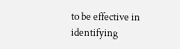to be effective in identifying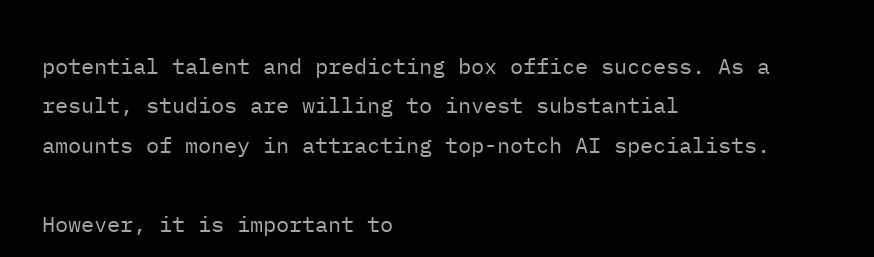potential talent and predicting box office success. As a result, studios are willing to invest substantial amounts of money in attracting top-notch AI specialists.

However, it is important to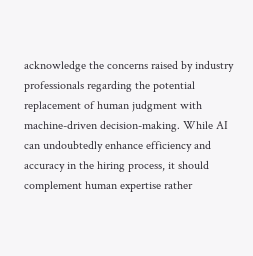acknowledge the concerns raised by industry professionals regarding the potential replacement of human judgment with machine-driven decision-making. While AI can undoubtedly enhance efficiency and accuracy in the hiring process, it should complement human expertise rather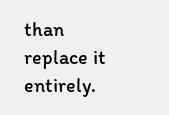than replace it entirely.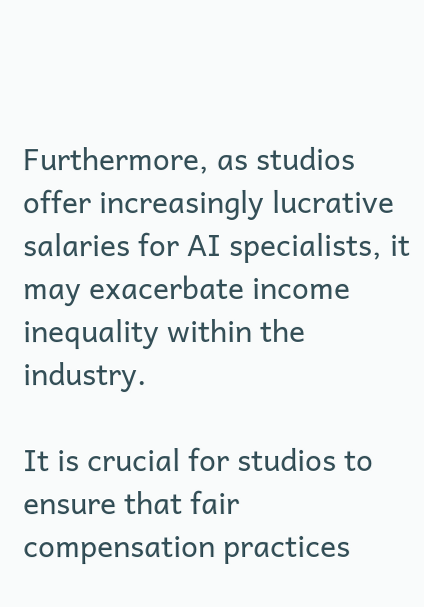Furthermore, as studios offer increasingly lucrative salaries for AI specialists, it may exacerbate income inequality within the industry.

It is crucial for studios to ensure that fair compensation practices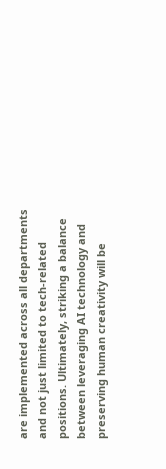are implemented across all departments and not just limited to tech-related positions. Ultimately, striking a balance between leveraging AI technology and preserving human creativity will be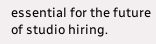essential for the future of studio hiring.